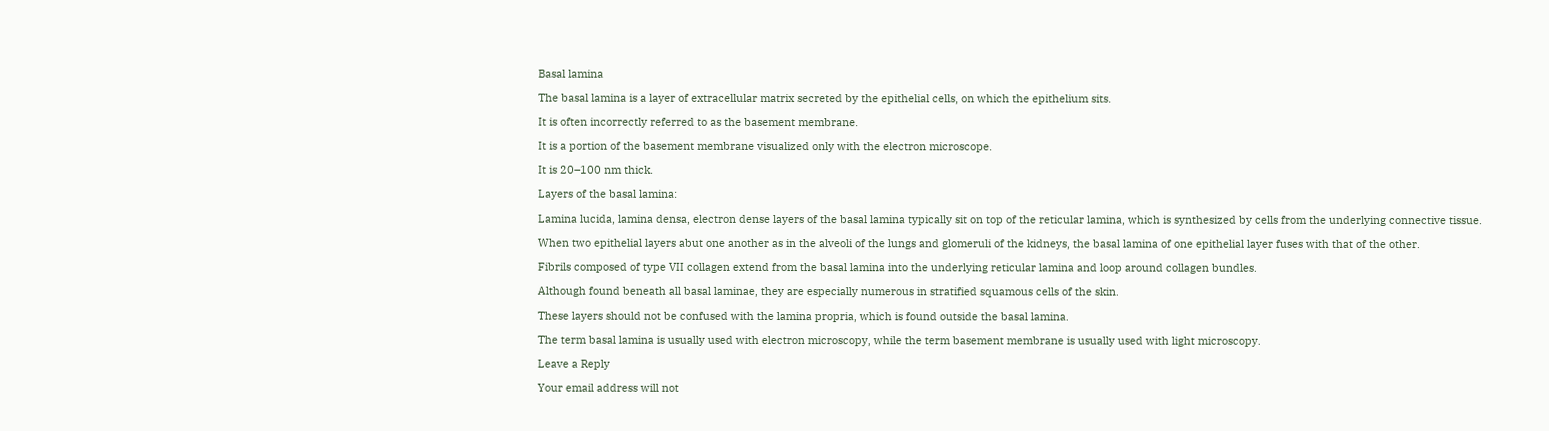Basal lamina

The basal lamina is a layer of extracellular matrix secreted by the epithelial cells, on which the epithelium sits.

It is often incorrectly referred to as the basement membrane.

It is a portion of the basement membrane visualized only with the electron microscope.

It is 20–100 nm thick.

Layers of the basal lamina:

Lamina lucida, lamina densa, electron dense layers of the basal lamina typically sit on top of the reticular lamina, which is synthesized by cells from the underlying connective tissue.

When two epithelial layers abut one another as in the alveoli of the lungs and glomeruli of the kidneys, the basal lamina of one epithelial layer fuses with that of the other.

Fibrils composed of type VII collagen extend from the basal lamina into the underlying reticular lamina and loop around collagen bundles.

Although found beneath all basal laminae, they are especially numerous in stratified squamous cells of the skin.

These layers should not be confused with the lamina propria, which is found outside the basal lamina.

The term basal lamina is usually used with electron microscopy, while the term basement membrane is usually used with light microscopy.

Leave a Reply

Your email address will not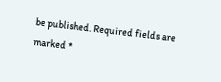be published. Required fields are marked *